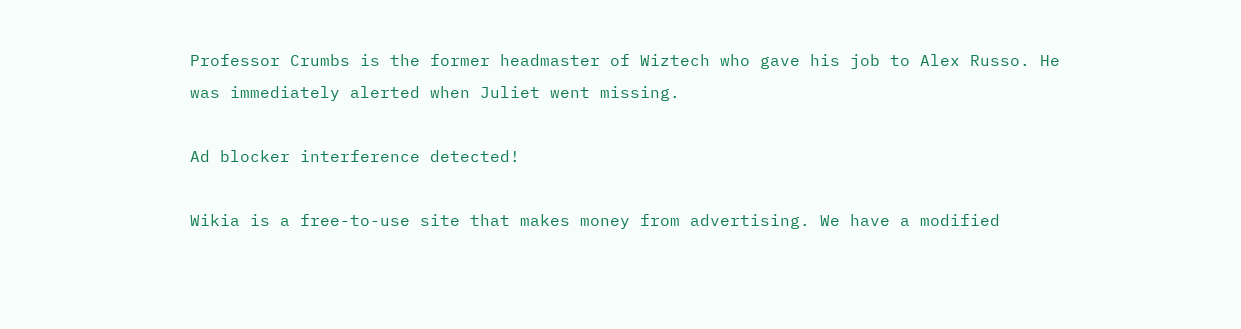Professor Crumbs is the former headmaster of Wiztech who gave his job to Alex Russo. He was immediately alerted when Juliet went missing.

Ad blocker interference detected!

Wikia is a free-to-use site that makes money from advertising. We have a modified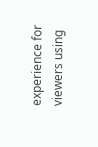experience for viewers using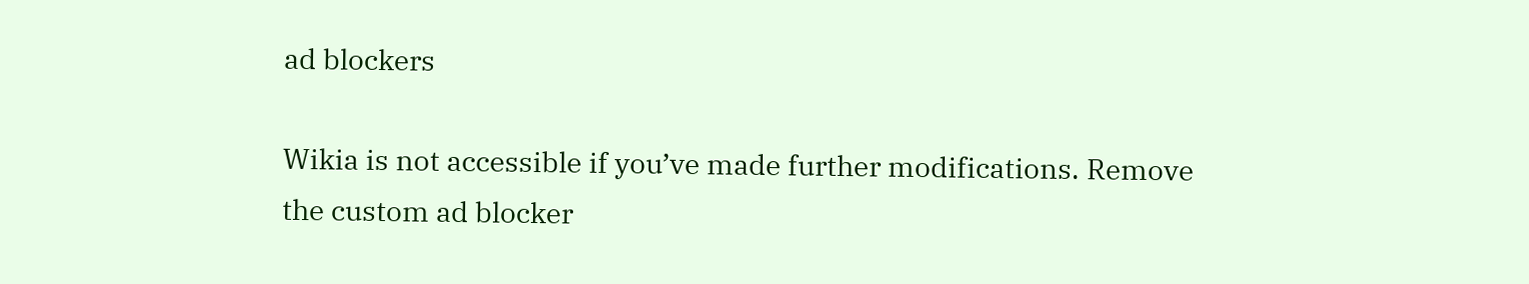ad blockers

Wikia is not accessible if you’ve made further modifications. Remove the custom ad blocker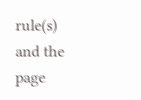rule(s) and the page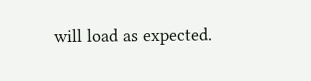will load as expected.